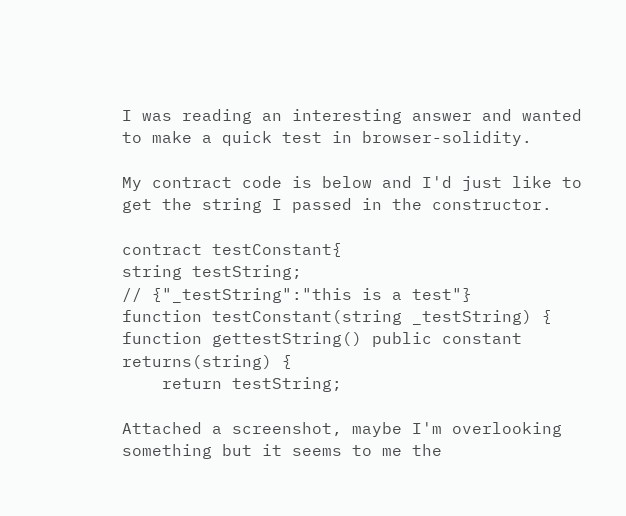I was reading an interesting answer and wanted to make a quick test in browser-solidity.

My contract code is below and I'd just like to get the string I passed in the constructor.

contract testConstant{
string testString;
// {"_testString":"this is a test"}
function testConstant(string _testString) {
function gettestString() public constant returns(string) {
    return testString;

Attached a screenshot, maybe I'm overlooking something but it seems to me the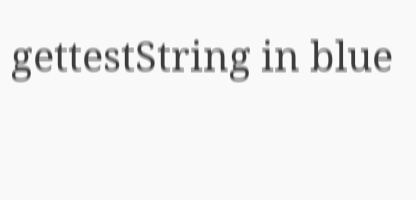gettestString in blue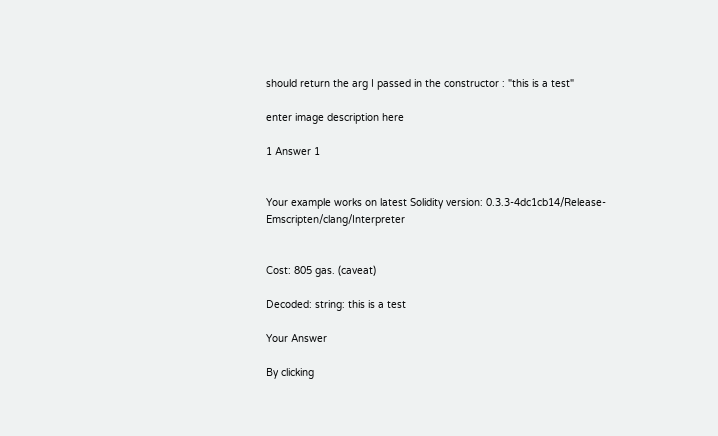should return the arg I passed in the constructor : "this is a test"

enter image description here

1 Answer 1


Your example works on latest Solidity version: 0.3.3-4dc1cb14/Release-Emscripten/clang/Interpreter


Cost: 805 gas. (caveat)

Decoded: string: this is a test

Your Answer

By clicking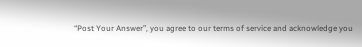“Post Your Answer”, you agree to our terms of service and acknowledge you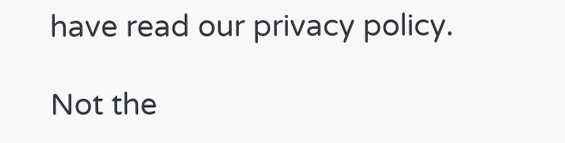have read our privacy policy.

Not the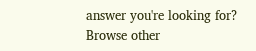answer you're looking for? Browse other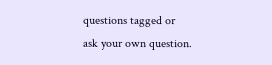questions tagged or ask your own question.